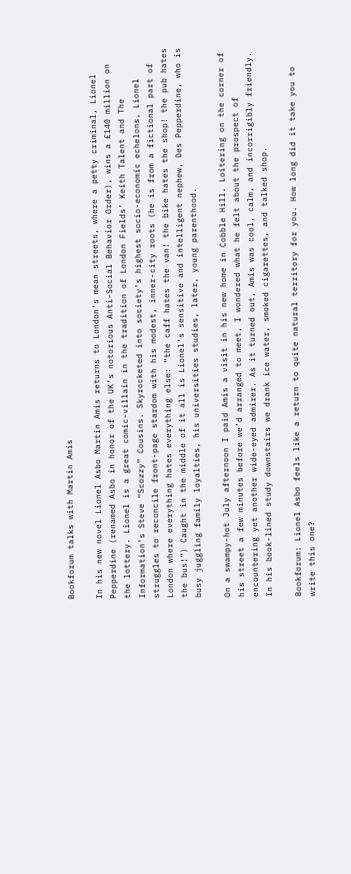Bookforum talks with Martin Amis

In his new novel Lionel Asbo Martin Amis returns to London’s mean streets, where a petty criminal, Lionel Pepperdine (renamed Asbo in honor of the UK’s notorious Anti-Social Behavior Order), wins a £140 million on the lottery. Lionel is a great comic-villain in the tradition of London Fields’ Keith Talent and The Information’s Steve “Scozzy” Cousins. Skyrocketed into society’s highest socio-economic echelons, Lionel struggles to reconcile front-page stardom with his modest, inner-city roots (he is from a fictional part of London where everything hates everything else: “the caff hates the van! the bike hates the shop! the pub hates the bus!”) Caught in the middle of it all is Lionel’s sensitive and intelligent nephew, Des Pepperdine, who is busy juggling family loyalties, his universities studies, later, young parenthood.

On a swampy-hot July afternoon I paid Amis a visit in his new home in Cobble Hill. Loitering on the corner of his street a few minutes before we’d arranged to meet, I wondered what he felt about the prospect of encountering yet another wide-eyed admirer. As it turned out, Amis was cool, calm, and incorrigibly friendly. In his book-lined study downstairs we drank ice water, smoked cigarettes, and talked shop.

Bookforum: Lionel Asbo feels like a return to quite natural territory for you. How long did it take you to write this one?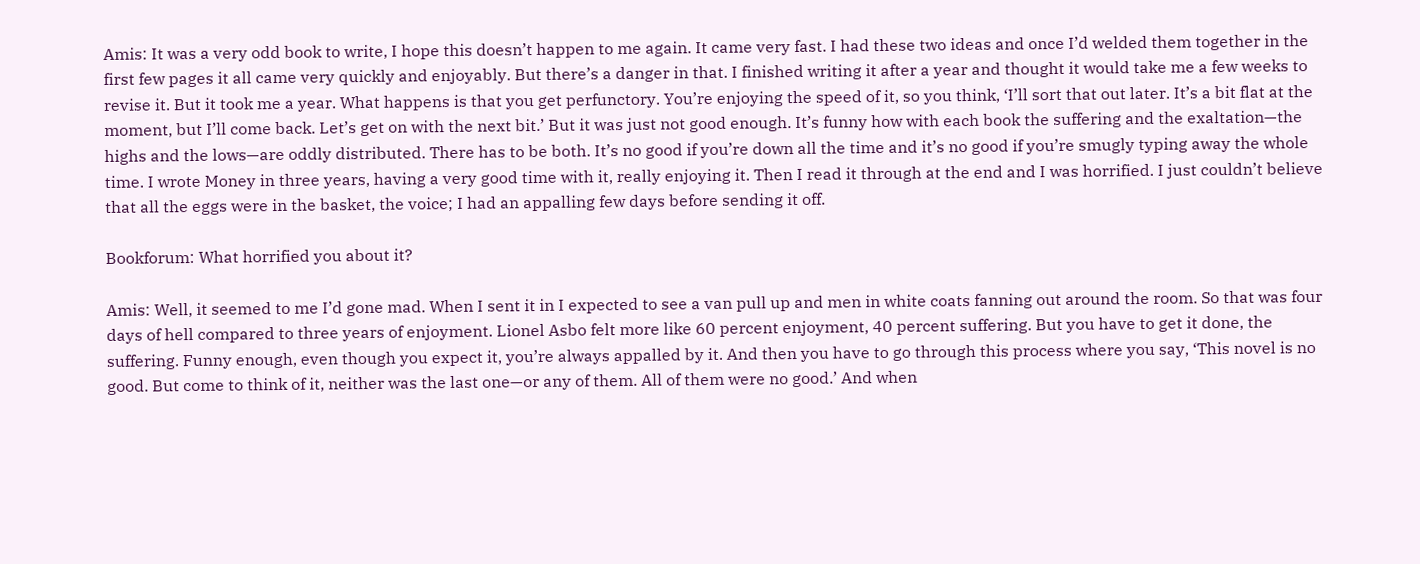Amis: It was a very odd book to write, I hope this doesn’t happen to me again. It came very fast. I had these two ideas and once I’d welded them together in the first few pages it all came very quickly and enjoyably. But there’s a danger in that. I finished writing it after a year and thought it would take me a few weeks to revise it. But it took me a year. What happens is that you get perfunctory. You’re enjoying the speed of it, so you think, ‘I’ll sort that out later. It’s a bit flat at the moment, but I’ll come back. Let’s get on with the next bit.’ But it was just not good enough. It’s funny how with each book the suffering and the exaltation—the highs and the lows—are oddly distributed. There has to be both. It’s no good if you’re down all the time and it’s no good if you’re smugly typing away the whole time. I wrote Money in three years, having a very good time with it, really enjoying it. Then I read it through at the end and I was horrified. I just couldn’t believe that all the eggs were in the basket, the voice; I had an appalling few days before sending it off.

Bookforum: What horrified you about it?

Amis: Well, it seemed to me I’d gone mad. When I sent it in I expected to see a van pull up and men in white coats fanning out around the room. So that was four days of hell compared to three years of enjoyment. Lionel Asbo felt more like 60 percent enjoyment, 40 percent suffering. But you have to get it done, the suffering. Funny enough, even though you expect it, you’re always appalled by it. And then you have to go through this process where you say, ‘This novel is no good. But come to think of it, neither was the last one—or any of them. All of them were no good.’ And when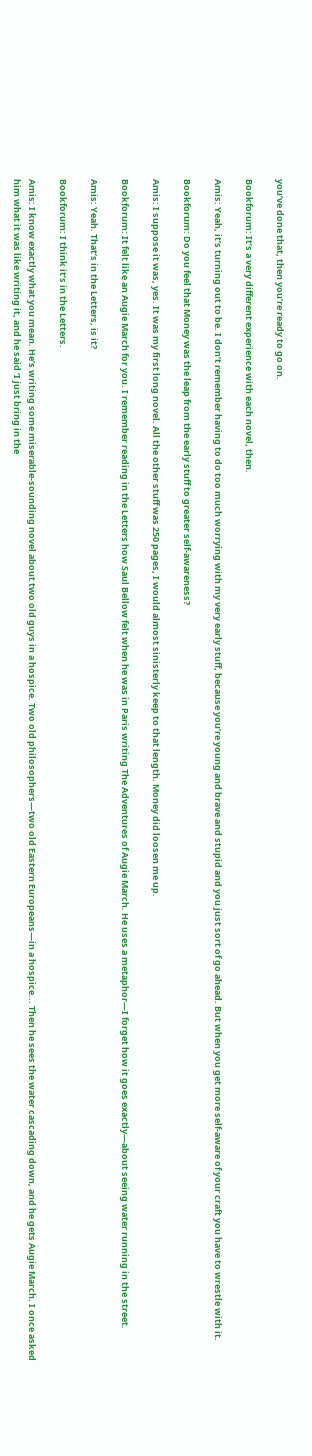you’ve done that, then you’re ready to go on.

Bookforum: It’s a very different experience with each novel, then.

Amis: Yeah, it’s turning out to be. I don’t remember having to do too much worrying with my very early stuff, because you’re young and brave and stupid and you just sort of go ahead. But when you get more self-aware of your craft you have to wrestle with it.

Bookforum: Do you feel that Money was the leap from the early stuff to greater self-awareness?

Amis: I suppose it was, yes. It was my first long novel. All the other stuff was 250 pages, I would almost sinisterly keep to that length. Money did loosen me up.

Bookforum: It felt like an Augie March for you. I remember reading in the Letters how Saul Bellow felt when he was in Paris writing The Adventures of Augie March. He uses a metaphor—I forget how it goes exactly—about seeing water running in the street.

Amis: Yeah. That’s in the Letters, is it?

Bookforum: I think it’s in the Letters.

Amis: I know exactly what you mean. He’s writing some miserable-sounding novel about two old guys in a hospice. Two old philosophers—two old Eastern Europeans—in a hospice... Then he sees the water cascading down, and he gets Augie March. I once asked him what it was like writing it, and he said ‘I just bring in the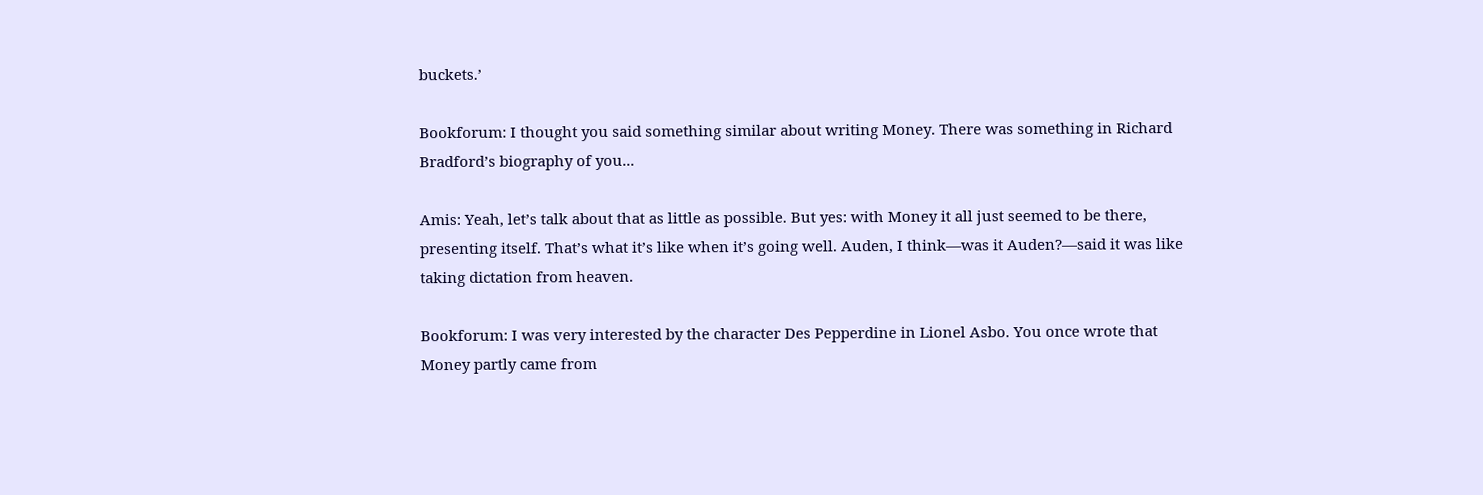buckets.’

Bookforum: I thought you said something similar about writing Money. There was something in Richard Bradford’s biography of you...

Amis: Yeah, let’s talk about that as little as possible. But yes: with Money it all just seemed to be there, presenting itself. That’s what it’s like when it’s going well. Auden, I think—was it Auden?—said it was like taking dictation from heaven.

Bookforum: I was very interested by the character Des Pepperdine in Lionel Asbo. You once wrote that Money partly came from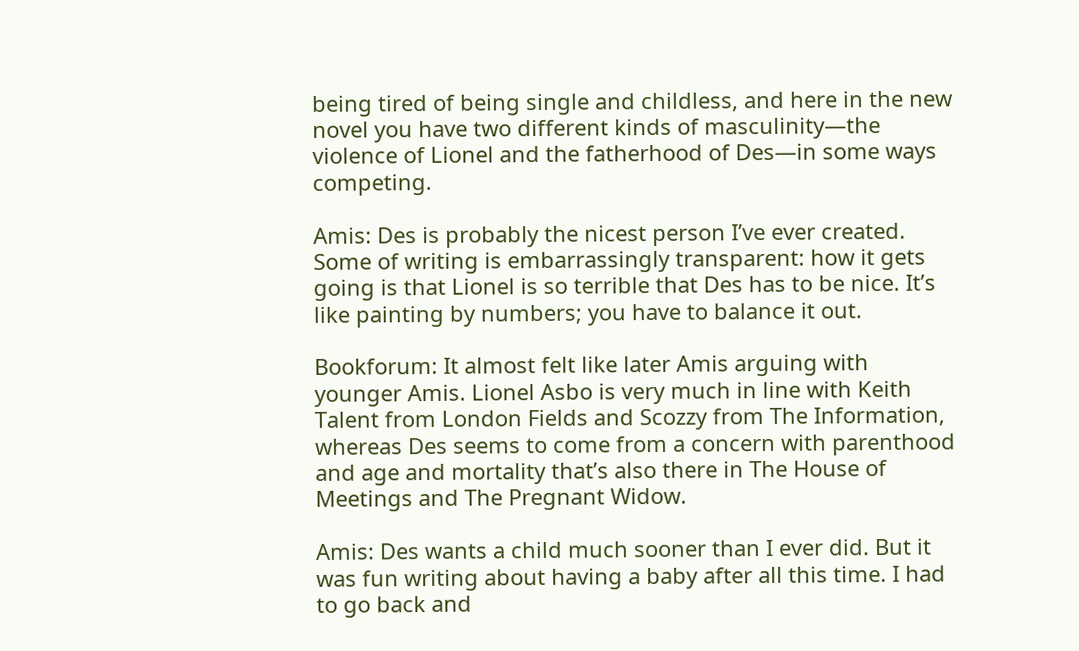being tired of being single and childless, and here in the new novel you have two different kinds of masculinity—the violence of Lionel and the fatherhood of Des—in some ways competing.

Amis: Des is probably the nicest person I’ve ever created. Some of writing is embarrassingly transparent: how it gets going is that Lionel is so terrible that Des has to be nice. It’s like painting by numbers; you have to balance it out.

Bookforum: It almost felt like later Amis arguing with younger Amis. Lionel Asbo is very much in line with Keith Talent from London Fields and Scozzy from The Information, whereas Des seems to come from a concern with parenthood and age and mortality that’s also there in The House of Meetings and The Pregnant Widow.

Amis: Des wants a child much sooner than I ever did. But it was fun writing about having a baby after all this time. I had to go back and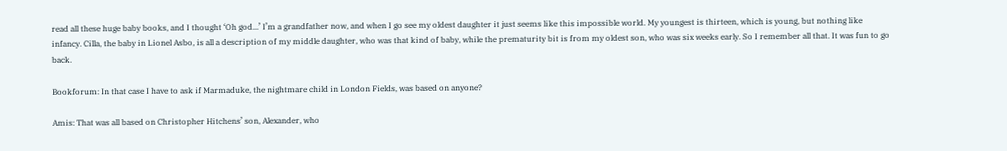read all these huge baby books, and I thought ‘Oh god...’ I’m a grandfather now, and when I go see my oldest daughter it just seems like this impossible world. My youngest is thirteen, which is young, but nothing like infancy. Cilla, the baby in Lionel Asbo, is all a description of my middle daughter, who was that kind of baby, while the prematurity bit is from my oldest son, who was six weeks early. So I remember all that. It was fun to go back.

Bookforum: In that case I have to ask if Marmaduke, the nightmare child in London Fields, was based on anyone?

Amis: That was all based on Christopher Hitchens’ son, Alexander, who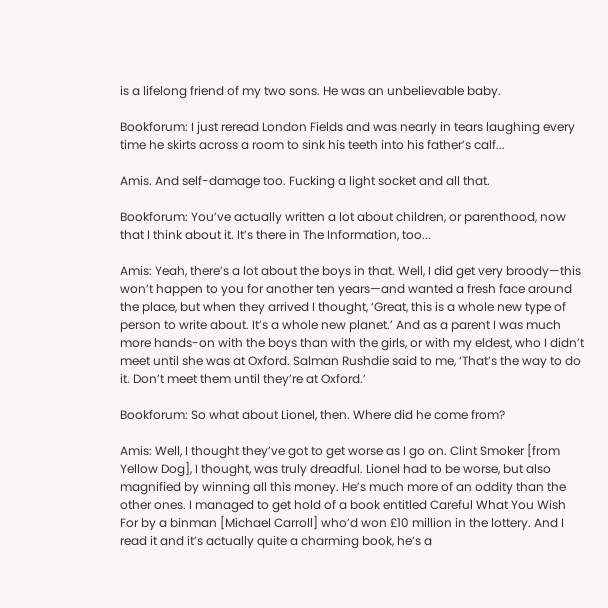is a lifelong friend of my two sons. He was an unbelievable baby.

Bookforum: I just reread London Fields and was nearly in tears laughing every time he skirts across a room to sink his teeth into his father’s calf...

Amis. And self-damage too. Fucking a light socket and all that.

Bookforum: You’ve actually written a lot about children, or parenthood, now that I think about it. It’s there in The Information, too...

Amis: Yeah, there’s a lot about the boys in that. Well, I did get very broody—this won’t happen to you for another ten years—and wanted a fresh face around the place, but when they arrived I thought, ‘Great, this is a whole new type of person to write about. It’s a whole new planet.’ And as a parent I was much more hands-on with the boys than with the girls, or with my eldest, who I didn’t meet until she was at Oxford. Salman Rushdie said to me, ‘That’s the way to do it. Don’t meet them until they’re at Oxford.’

Bookforum: So what about Lionel, then. Where did he come from?

Amis: Well, I thought they’ve got to get worse as I go on. Clint Smoker [from Yellow Dog], I thought, was truly dreadful. Lionel had to be worse, but also magnified by winning all this money. He’s much more of an oddity than the other ones. I managed to get hold of a book entitled Careful What You Wish For by a binman [Michael Carroll] who’d won £10 million in the lottery. And I read it and it’s actually quite a charming book, he’s a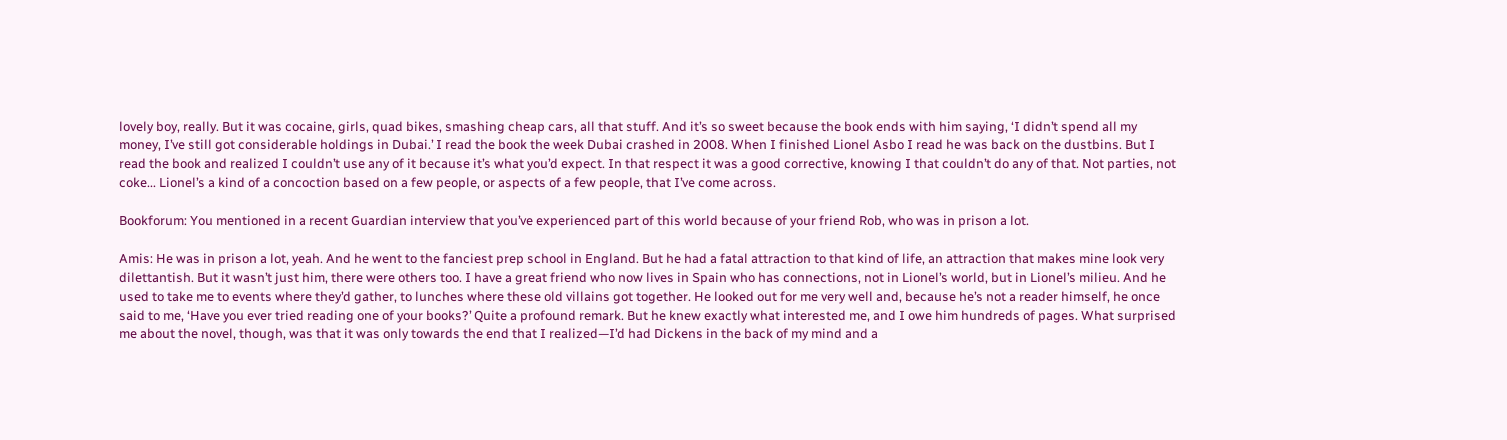lovely boy, really. But it was cocaine, girls, quad bikes, smashing cheap cars, all that stuff. And it’s so sweet because the book ends with him saying, ‘I didn’t spend all my money, I’ve still got considerable holdings in Dubai.’ I read the book the week Dubai crashed in 2008. When I finished Lionel Asbo I read he was back on the dustbins. But I read the book and realized I couldn’t use any of it because it’s what you’d expect. In that respect it was a good corrective, knowing I that couldn’t do any of that. Not parties, not coke... Lionel’s a kind of a concoction based on a few people, or aspects of a few people, that I’ve come across.

Bookforum: You mentioned in a recent Guardian interview that you’ve experienced part of this world because of your friend Rob, who was in prison a lot.

Amis: He was in prison a lot, yeah. And he went to the fanciest prep school in England. But he had a fatal attraction to that kind of life, an attraction that makes mine look very dilettantish. But it wasn’t just him, there were others too. I have a great friend who now lives in Spain who has connections, not in Lionel’s world, but in Lionel’s milieu. And he used to take me to events where they’d gather, to lunches where these old villains got together. He looked out for me very well and, because he’s not a reader himself, he once said to me, ‘Have you ever tried reading one of your books?’ Quite a profound remark. But he knew exactly what interested me, and I owe him hundreds of pages. What surprised me about the novel, though, was that it was only towards the end that I realized—I’d had Dickens in the back of my mind and a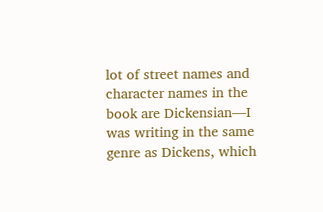lot of street names and character names in the book are Dickensian—I was writing in the same genre as Dickens, which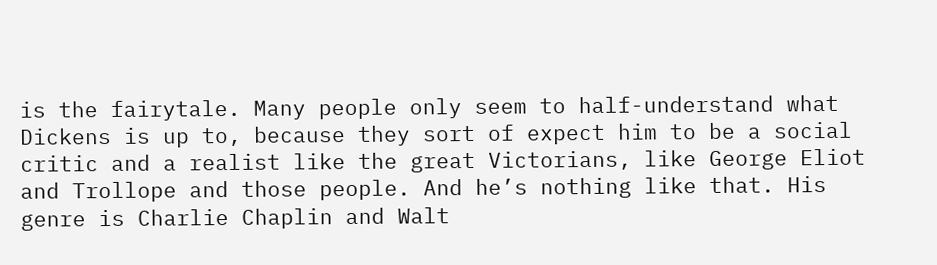is the fairytale. Many people only seem to half-understand what Dickens is up to, because they sort of expect him to be a social critic and a realist like the great Victorians, like George Eliot and Trollope and those people. And he’s nothing like that. His genre is Charlie Chaplin and Walt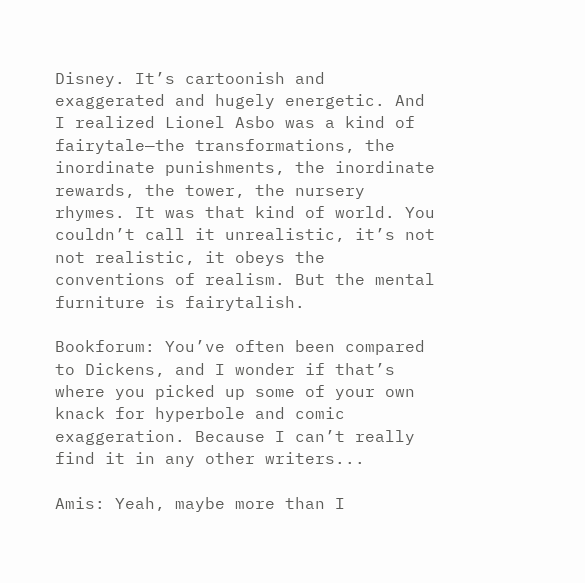Disney. It’s cartoonish and exaggerated and hugely energetic. And I realized Lionel Asbo was a kind of fairytale—the transformations, the inordinate punishments, the inordinate rewards, the tower, the nursery rhymes. It was that kind of world. You couldn’t call it unrealistic, it’s not not realistic, it obeys the conventions of realism. But the mental furniture is fairytalish.

Bookforum: You’ve often been compared to Dickens, and I wonder if that’s where you picked up some of your own knack for hyperbole and comic exaggeration. Because I can’t really find it in any other writers...

Amis: Yeah, maybe more than I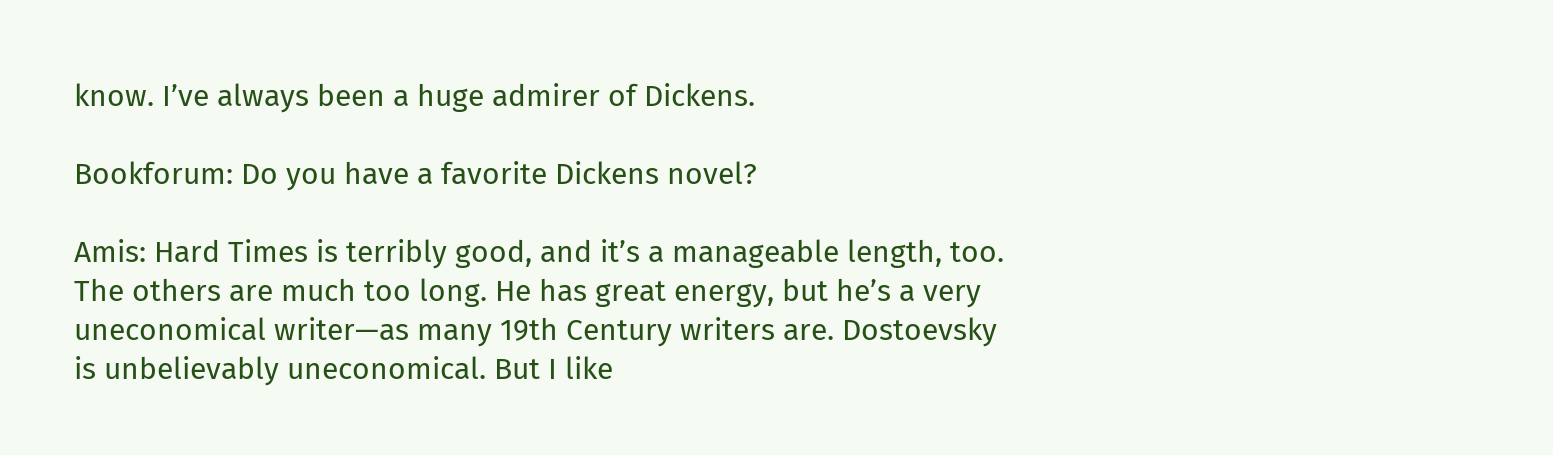know. I’ve always been a huge admirer of Dickens.

Bookforum: Do you have a favorite Dickens novel?

Amis: Hard Times is terribly good, and it’s a manageable length, too. The others are much too long. He has great energy, but he’s a very uneconomical writer—as many 19th Century writers are. Dostoevsky is unbelievably uneconomical. But I like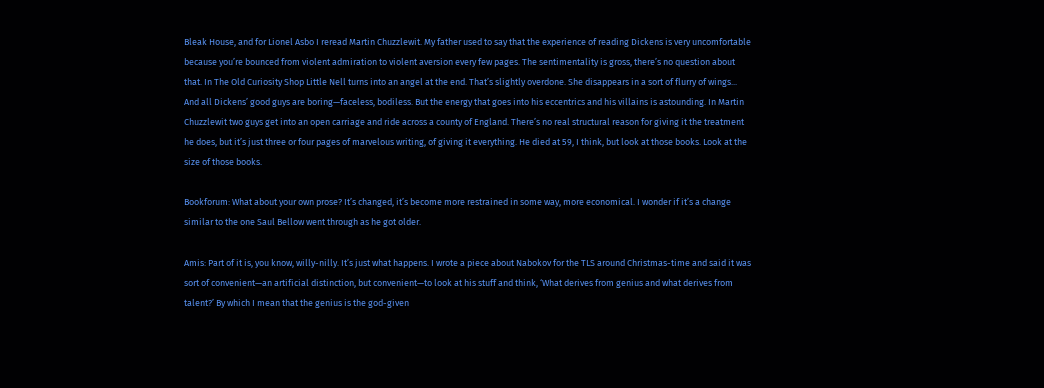Bleak House, and for Lionel Asbo I reread Martin Chuzzlewit. My father used to say that the experience of reading Dickens is very uncomfortable because you’re bounced from violent admiration to violent aversion every few pages. The sentimentality is gross, there’s no question about that. In The Old Curiosity Shop Little Nell turns into an angel at the end. That’s slightly overdone. She disappears in a sort of flurry of wings... And all Dickens’ good guys are boring—faceless, bodiless. But the energy that goes into his eccentrics and his villains is astounding. In Martin Chuzzlewit two guys get into an open carriage and ride across a county of England. There’s no real structural reason for giving it the treatment he does, but it’s just three or four pages of marvelous writing, of giving it everything. He died at 59, I think, but look at those books. Look at the size of those books.

Bookforum: What about your own prose? It’s changed, it’s become more restrained in some way, more economical. I wonder if it’s a change similar to the one Saul Bellow went through as he got older.

Amis: Part of it is, you know, willy-nilly. It’s just what happens. I wrote a piece about Nabokov for the TLS around Christmas-time and said it was sort of convenient—an artificial distinction, but convenient—to look at his stuff and think, ‘What derives from genius and what derives from talent?’ By which I mean that the genius is the god-given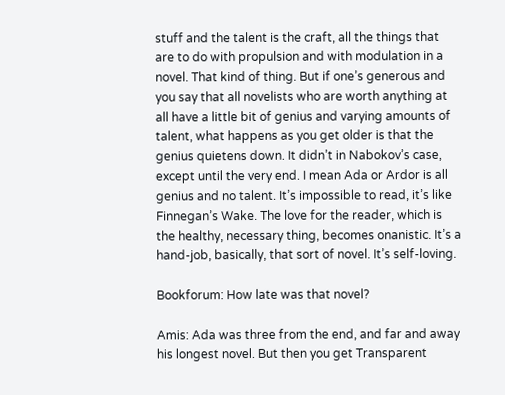stuff and the talent is the craft, all the things that are to do with propulsion and with modulation in a novel. That kind of thing. But if one’s generous and you say that all novelists who are worth anything at all have a little bit of genius and varying amounts of talent, what happens as you get older is that the genius quietens down. It didn’t in Nabokov’s case, except until the very end. I mean Ada or Ardor is all genius and no talent. It’s impossible to read, it’s like Finnegan’s Wake. The love for the reader, which is the healthy, necessary thing, becomes onanistic. It’s a hand-job, basically, that sort of novel. It’s self-loving.

Bookforum: How late was that novel?

Amis: Ada was three from the end, and far and away his longest novel. But then you get Transparent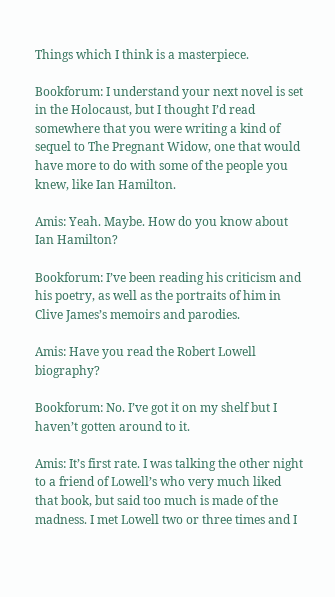Things which I think is a masterpiece.

Bookforum: I understand your next novel is set in the Holocaust, but I thought I’d read somewhere that you were writing a kind of sequel to The Pregnant Widow, one that would have more to do with some of the people you knew, like Ian Hamilton.

Amis: Yeah. Maybe. How do you know about Ian Hamilton?

Bookforum: I’ve been reading his criticism and his poetry, as well as the portraits of him in Clive James’s memoirs and parodies.

Amis: Have you read the Robert Lowell biography?

Bookforum: No. I’ve got it on my shelf but I haven’t gotten around to it.

Amis: It’s first rate. I was talking the other night to a friend of Lowell’s who very much liked that book, but said too much is made of the madness. I met Lowell two or three times and I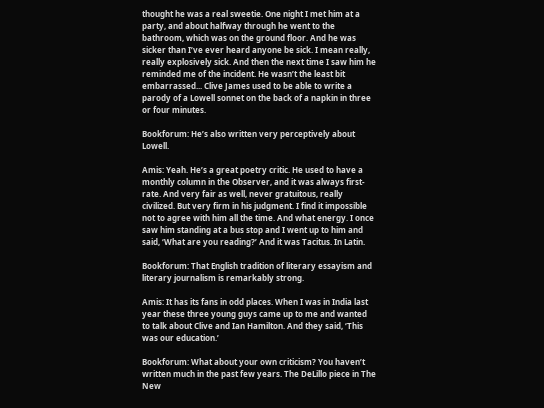thought he was a real sweetie. One night I met him at a party, and about halfway through he went to the bathroom, which was on the ground floor. And he was sicker than I’ve ever heard anyone be sick. I mean really, really explosively sick. And then the next time I saw him he reminded me of the incident. He wasn’t the least bit embarrassed... Clive James used to be able to write a parody of a Lowell sonnet on the back of a napkin in three or four minutes.

Bookforum: He’s also written very perceptively about Lowell.

Amis: Yeah. He’s a great poetry critic. He used to have a monthly column in the Observer, and it was always first-rate. And very fair as well, never gratuitous, really civilized. But very firm in his judgment. I find it impossible not to agree with him all the time. And what energy. I once saw him standing at a bus stop and I went up to him and said, ‘What are you reading?’ And it was Tacitus. In Latin.

Bookforum: That English tradition of literary essayism and literary journalism is remarkably strong.

Amis: It has its fans in odd places. When I was in India last year these three young guys came up to me and wanted to talk about Clive and Ian Hamilton. And they said, ‘This was our education.’

Bookforum: What about your own criticism? You haven’t written much in the past few years. The DeLillo piece in The New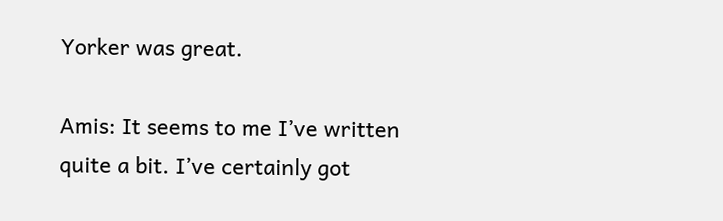Yorker was great.

Amis: It seems to me I’ve written quite a bit. I’ve certainly got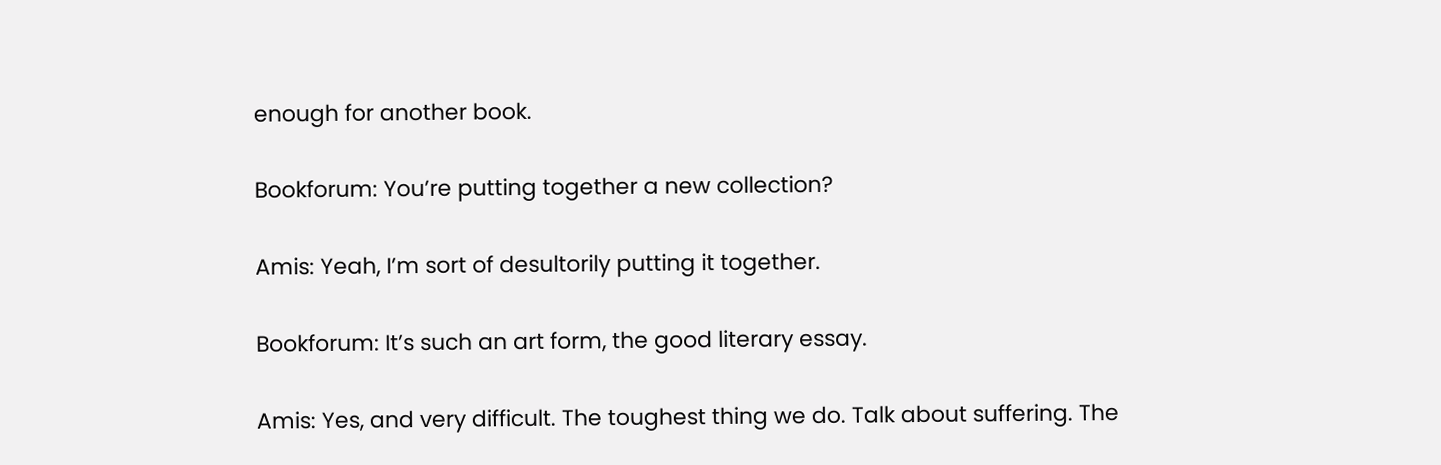enough for another book.

Bookforum: You’re putting together a new collection?

Amis: Yeah, I’m sort of desultorily putting it together.

Bookforum: It’s such an art form, the good literary essay.

Amis: Yes, and very difficult. The toughest thing we do. Talk about suffering. The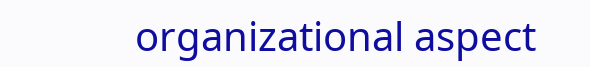organizational aspect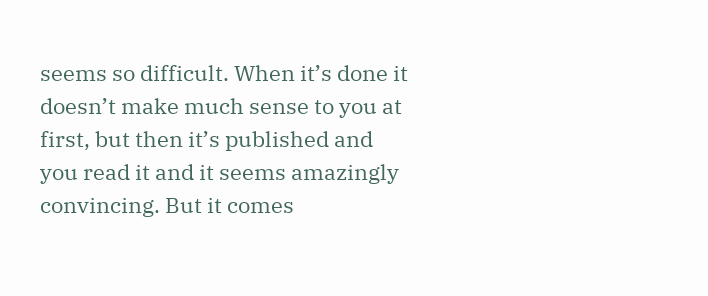seems so difficult. When it’s done it doesn’t make much sense to you at first, but then it’s published and you read it and it seems amazingly convincing. But it comes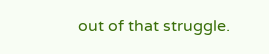out of that struggle.